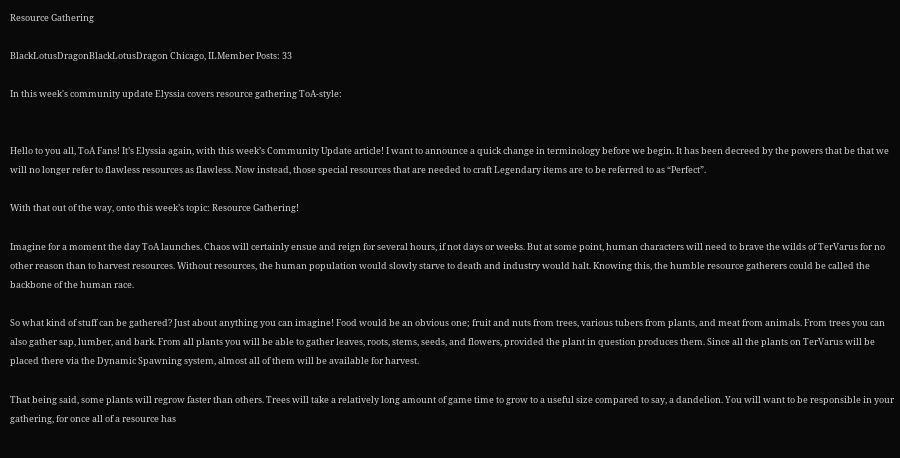Resource Gathering

BlackLotusDragonBlackLotusDragon Chicago, ILMember Posts: 33

In this week's community update Elyssia covers resource gathering ToA-style:


Hello to you all, ToA Fans! It’s Elyssia again, with this week’s Community Update article! I want to announce a quick change in terminology before we begin. It has been decreed by the powers that be that we will no longer refer to flawless resources as flawless. Now instead, those special resources that are needed to craft Legendary items are to be referred to as “Perfect”.

With that out of the way, onto this week’s topic: Resource Gathering!

Imagine for a moment the day ToA launches. Chaos will certainly ensue and reign for several hours, if not days or weeks. But at some point, human characters will need to brave the wilds of TerVarus for no other reason than to harvest resources. Without resources, the human population would slowly starve to death and industry would halt. Knowing this, the humble resource gatherers could be called the backbone of the human race.

So what kind of stuff can be gathered? Just about anything you can imagine! Food would be an obvious one; fruit and nuts from trees, various tubers from plants, and meat from animals. From trees you can also gather sap, lumber, and bark. From all plants you will be able to gather leaves, roots, stems, seeds, and flowers, provided the plant in question produces them. Since all the plants on TerVarus will be placed there via the Dynamic Spawning system, almost all of them will be available for harvest.

That being said, some plants will regrow faster than others. Trees will take a relatively long amount of game time to grow to a useful size compared to say, a dandelion. You will want to be responsible in your gathering, for once all of a resource has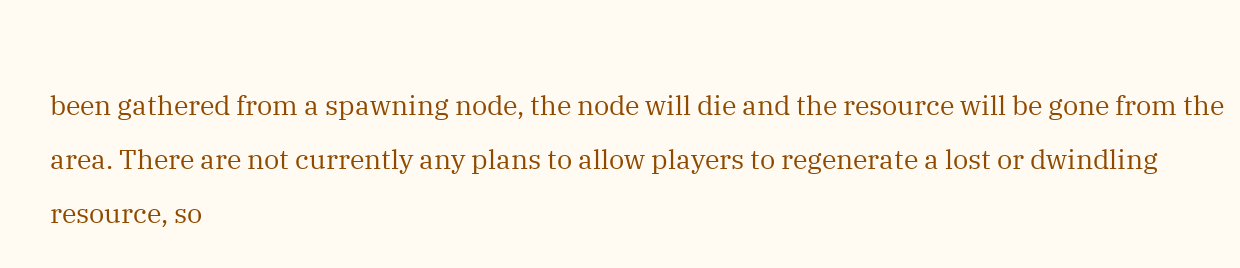been gathered from a spawning node, the node will die and the resource will be gone from the area. There are not currently any plans to allow players to regenerate a lost or dwindling resource, so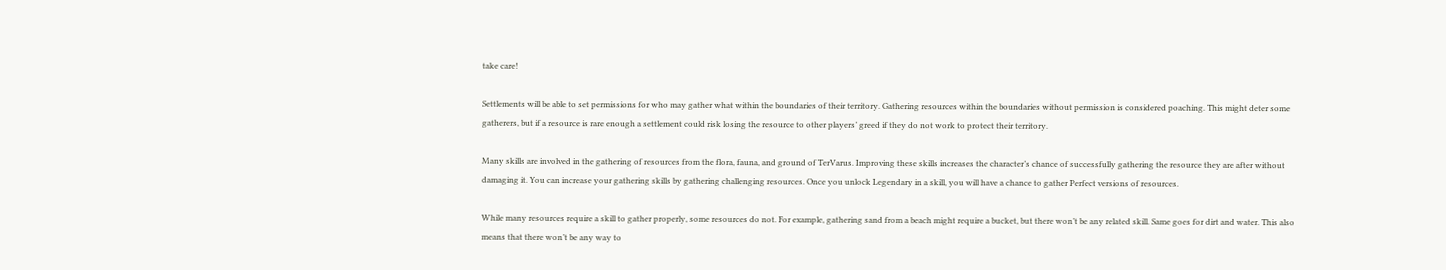take care!

Settlements will be able to set permissions for who may gather what within the boundaries of their territory. Gathering resources within the boundaries without permission is considered poaching. This might deter some gatherers, but if a resource is rare enough a settlement could risk losing the resource to other players’ greed if they do not work to protect their territory.

Many skills are involved in the gathering of resources from the flora, fauna, and ground of TerVarus. Improving these skills increases the character’s chance of successfully gathering the resource they are after without damaging it. You can increase your gathering skills by gathering challenging resources. Once you unlock Legendary in a skill, you will have a chance to gather Perfect versions of resources.

While many resources require a skill to gather properly, some resources do not. For example, gathering sand from a beach might require a bucket, but there won’t be any related skill. Same goes for dirt and water. This also means that there won’t be any way to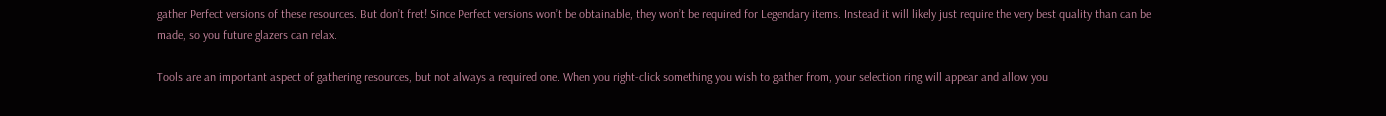gather Perfect versions of these resources. But don’t fret! Since Perfect versions won’t be obtainable, they won’t be required for Legendary items. Instead it will likely just require the very best quality than can be made, so you future glazers can relax.

Tools are an important aspect of gathering resources, but not always a required one. When you right-click something you wish to gather from, your selection ring will appear and allow you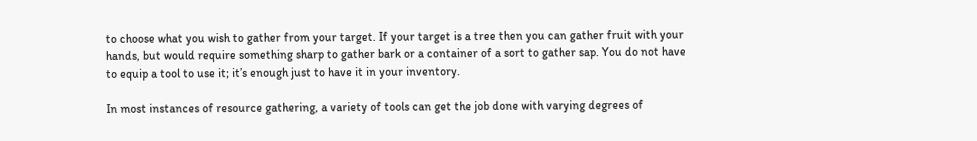to choose what you wish to gather from your target. If your target is a tree then you can gather fruit with your hands, but would require something sharp to gather bark or a container of a sort to gather sap. You do not have to equip a tool to use it; it’s enough just to have it in your inventory.

In most instances of resource gathering, a variety of tools can get the job done with varying degrees of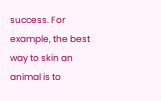success. For example, the best way to skin an animal is to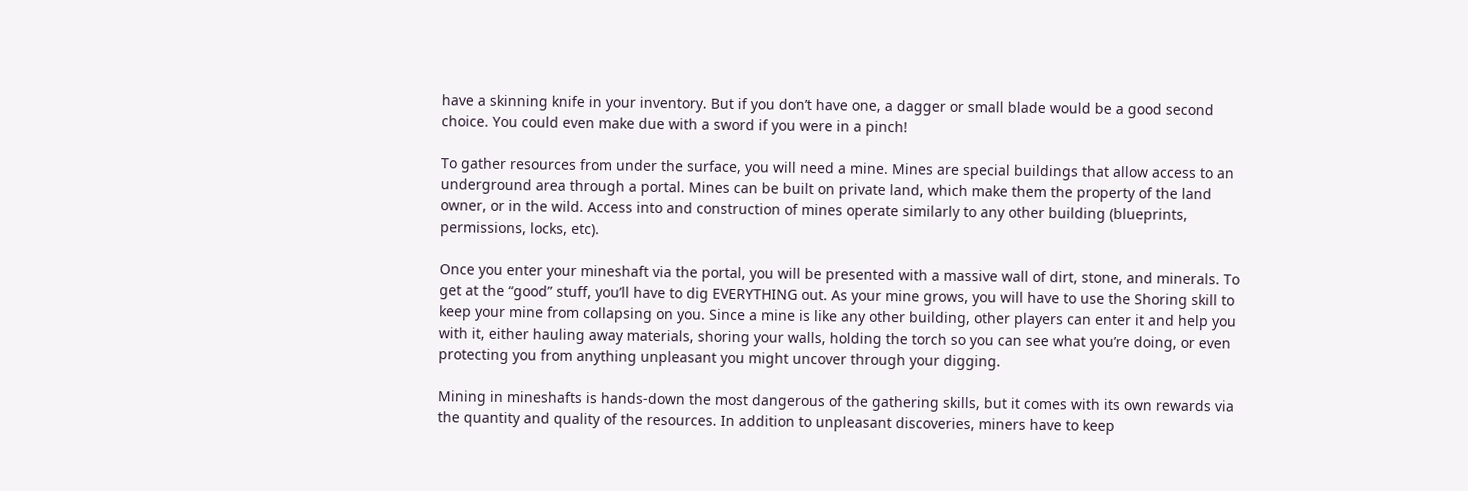have a skinning knife in your inventory. But if you don’t have one, a dagger or small blade would be a good second choice. You could even make due with a sword if you were in a pinch!

To gather resources from under the surface, you will need a mine. Mines are special buildings that allow access to an underground area through a portal. Mines can be built on private land, which make them the property of the land owner, or in the wild. Access into and construction of mines operate similarly to any other building (blueprints, permissions, locks, etc).

Once you enter your mineshaft via the portal, you will be presented with a massive wall of dirt, stone, and minerals. To get at the “good” stuff, you’ll have to dig EVERYTHING out. As your mine grows, you will have to use the Shoring skill to keep your mine from collapsing on you. Since a mine is like any other building, other players can enter it and help you with it, either hauling away materials, shoring your walls, holding the torch so you can see what you’re doing, or even protecting you from anything unpleasant you might uncover through your digging.

Mining in mineshafts is hands-down the most dangerous of the gathering skills, but it comes with its own rewards via the quantity and quality of the resources. In addition to unpleasant discoveries, miners have to keep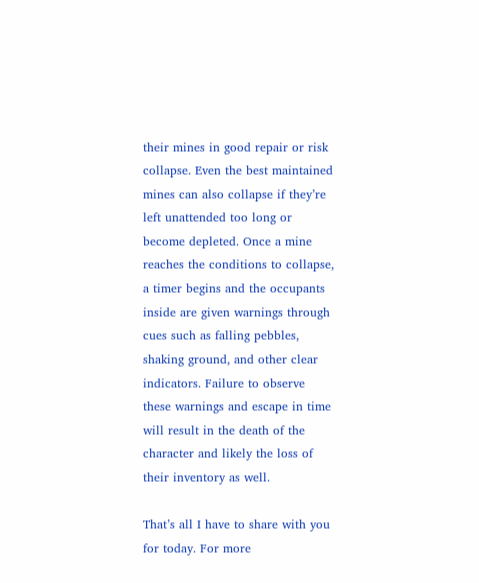their mines in good repair or risk collapse. Even the best maintained mines can also collapse if they’re left unattended too long or become depleted. Once a mine reaches the conditions to collapse, a timer begins and the occupants inside are given warnings through cues such as falling pebbles, shaking ground, and other clear indicators. Failure to observe these warnings and escape in time will result in the death of the character and likely the loss of their inventory as well.

That’s all I have to share with you for today. For more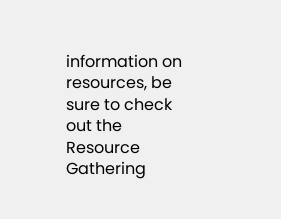information on resources, be sure to check out the Resource Gathering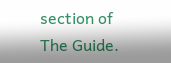section of The Guide.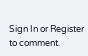Sign In or Register to comment.